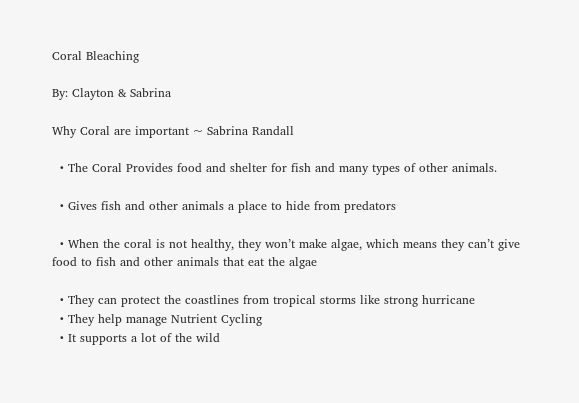Coral Bleaching

By: Clayton & Sabrina

Why Coral are important ~ Sabrina Randall

  • The Coral Provides food and shelter for fish and many types of other animals.

  • Gives fish and other animals a place to hide from predators

  • When the coral is not healthy, they won’t make algae, which means they can’t give food to fish and other animals that eat the algae

  • They can protect the coastlines from tropical storms like strong hurricane
  • They help manage Nutrient Cycling
  • It supports a lot of the wild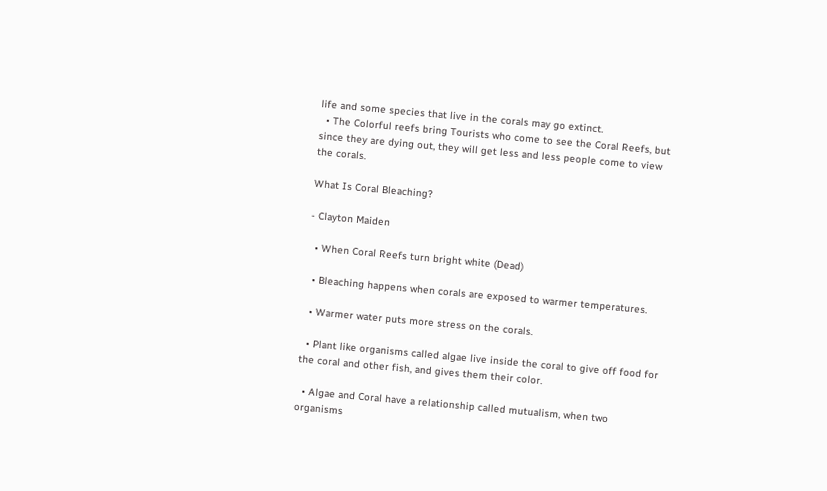life and some species that live in the corals may go extinct.
  • The Colorful reefs bring Tourists who come to see the Coral Reefs, but since they are dying out, they will get less and less people come to view the corals.

What Is Coral Bleaching?

- Clayton Maiden

  • When Coral Reefs turn bright white (Dead)

  • Bleaching happens when corals are exposed to warmer temperatures.

  • Warmer water puts more stress on the corals.

  • Plant like organisms called algae live inside the coral to give off food for the coral and other fish, and gives them their color.

  • Algae and Coral have a relationship called mutualism, when two organisms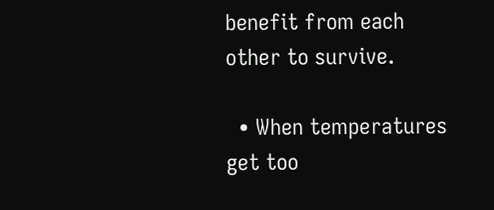benefit from each other to survive.

  • When temperatures get too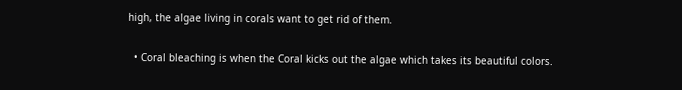high, the algae living in corals want to get rid of them.

  • Coral bleaching is when the Coral kicks out the algae which takes its beautiful colors.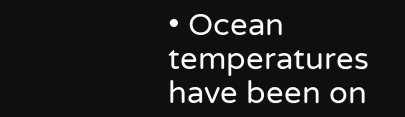• Ocean temperatures have been on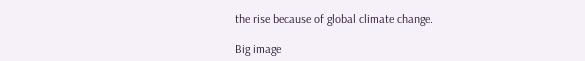the rise because of global climate change.

Big image